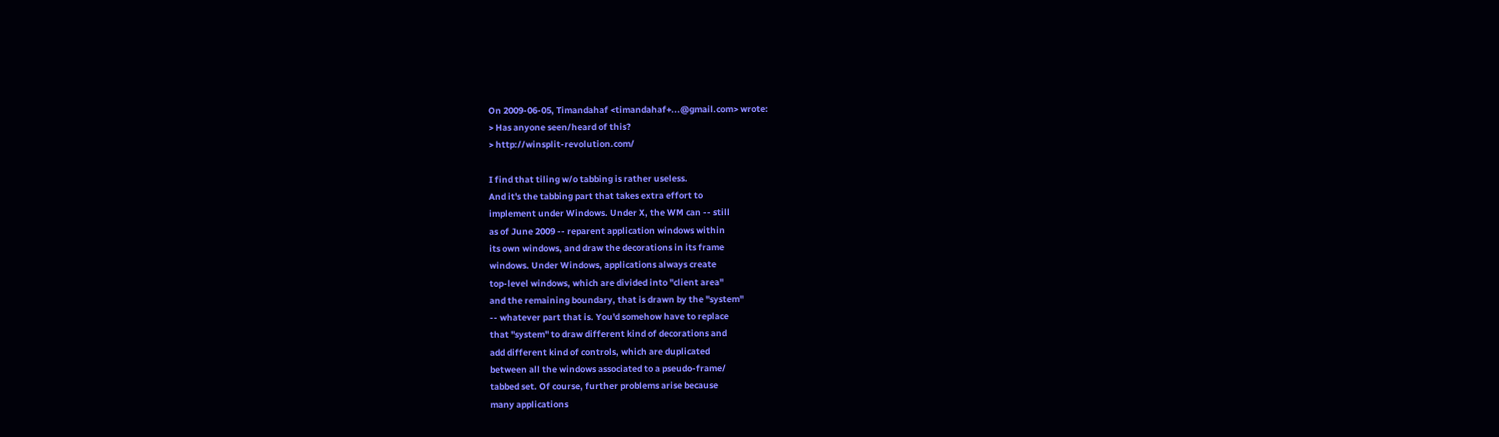On 2009-06-05, Timandahaf <timandahaf+...@gmail.com> wrote:
> Has anyone seen/heard of this?
> http://winsplit-revolution.com/

I find that tiling w/o tabbing is rather useless.
And it's the tabbing part that takes extra effort to
implement under Windows. Under X, the WM can -- still
as of June 2009 -- reparent application windows within
its own windows, and draw the decorations in its frame
windows. Under Windows, applications always create
top-level windows, which are divided into "client area"
and the remaining boundary, that is drawn by the "system"
-- whatever part that is. You'd somehow have to replace
that "system" to draw different kind of decorations and
add different kind of controls, which are duplicated
between all the windows associated to a pseudo-frame/
tabbed set. Of course, further problems arise because
many applications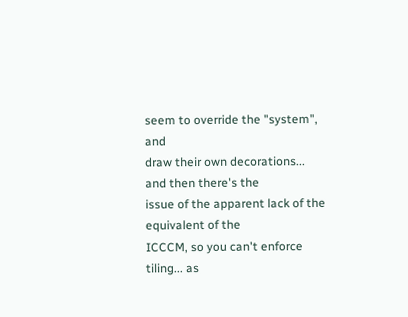seem to override the "system", and
draw their own decorations... and then there's the
issue of the apparent lack of the equivalent of the
ICCCM, so you can't enforce tiling... as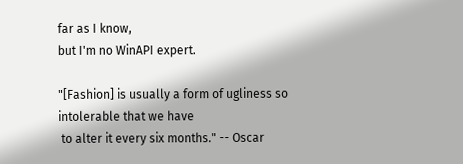far as I know,
but I'm no WinAPI expert.

"[Fashion] is usually a form of ugliness so intolerable that we have
 to alter it every six months." -- Oscar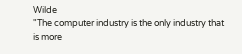Wilde
"The computer industry is the only industry that is more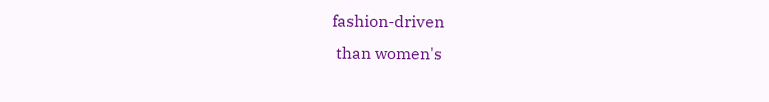fashion-driven
 than women's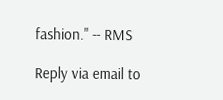fashion." -- RMS

Reply via email to